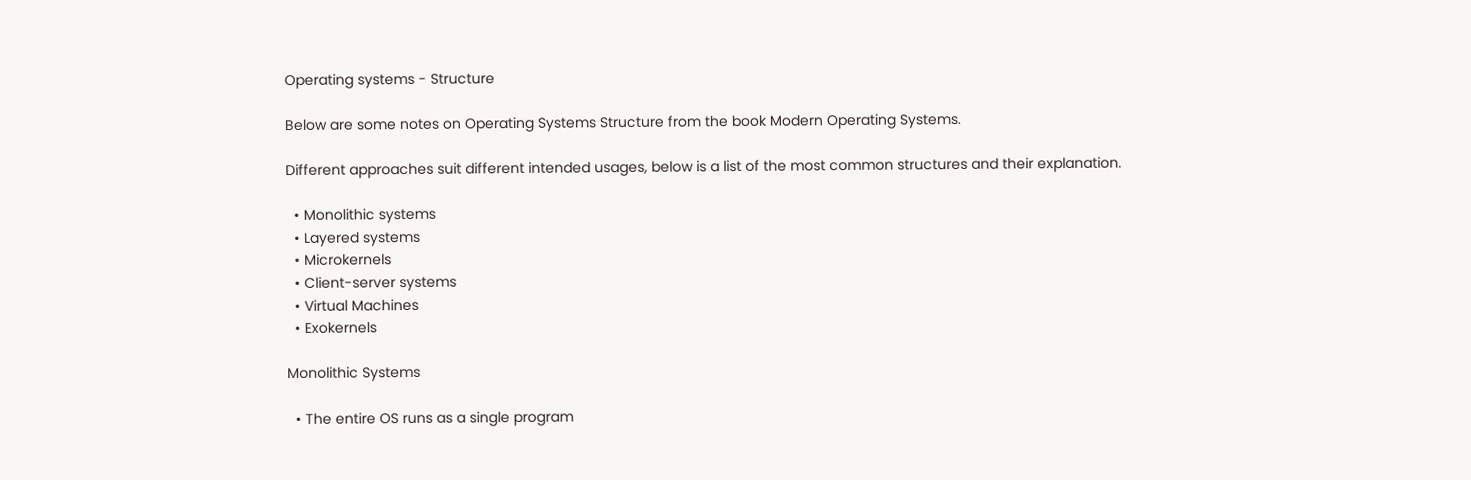Operating systems - Structure

Below are some notes on Operating Systems Structure from the book Modern Operating Systems.

Different approaches suit different intended usages, below is a list of the most common structures and their explanation.

  • Monolithic systems
  • Layered systems
  • Microkernels
  • Client-server systems
  • Virtual Machines
  • Exokernels

Monolithic Systems

  • The entire OS runs as a single program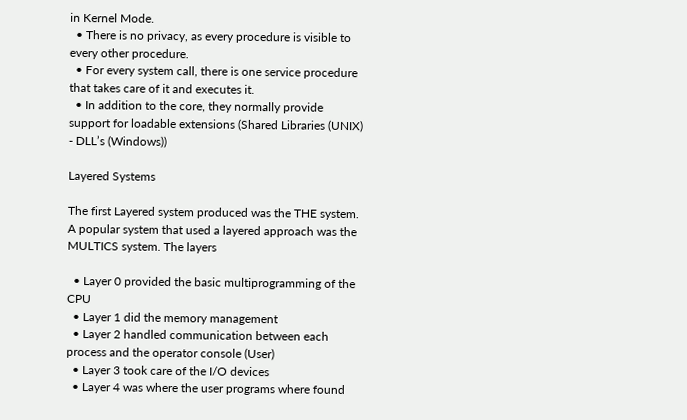in Kernel Mode.
  • There is no privacy, as every procedure is visible to every other procedure.
  • For every system call, there is one service procedure that takes care of it and executes it.
  • In addition to the core, they normally provide support for loadable extensions (Shared Libraries (UNIX) - DLL’s (Windows))

Layered Systems

The first Layered system produced was the THE system. A popular system that used a layered approach was the MULTICS system. The layers

  • Layer 0 provided the basic multiprogramming of the CPU
  • Layer 1 did the memory management
  • Layer 2 handled communication between each process and the operator console (User)
  • Layer 3 took care of the I/O devices
  • Layer 4 was where the user programs where found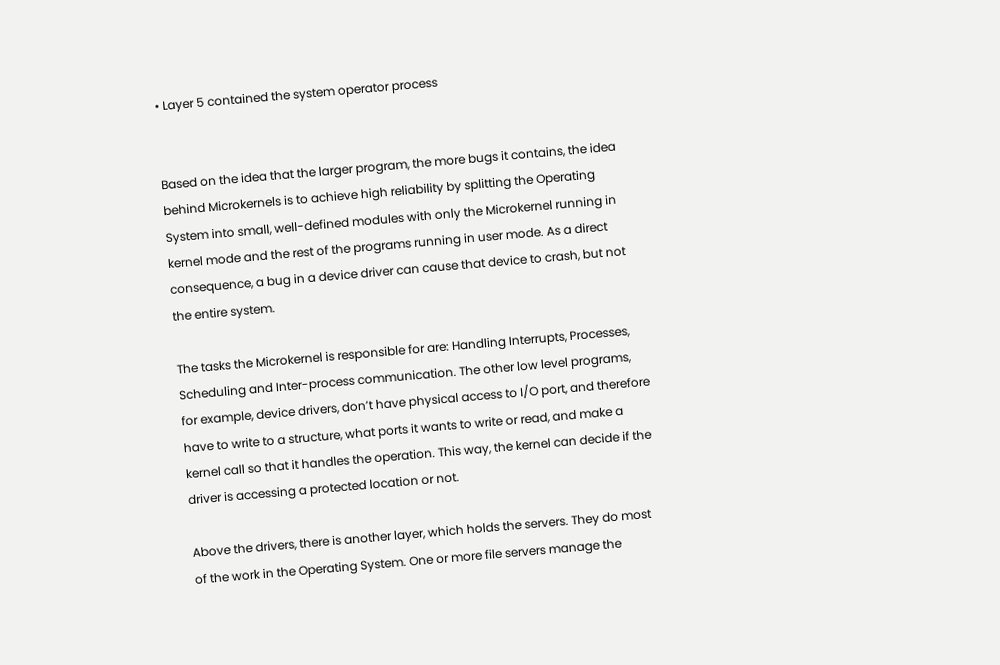• Layer 5 contained the system operator process


Based on the idea that the larger program, the more bugs it contains, the idea behind Microkernels is to achieve high reliability by splitting the Operating System into small, well-defined modules with only the Microkernel running in kernel mode and the rest of the programs running in user mode. As a direct consequence, a bug in a device driver can cause that device to crash, but not the entire system.

The tasks the Microkernel is responsible for are: Handling Interrupts, Processes, Scheduling and Inter-process communication. The other low level programs, for example, device drivers, don’t have physical access to I/O port, and therefore have to write to a structure, what ports it wants to write or read, and make a kernel call so that it handles the operation. This way, the kernel can decide if the driver is accessing a protected location or not.

Above the drivers, there is another layer, which holds the servers. They do most of the work in the Operating System. One or more file servers manage the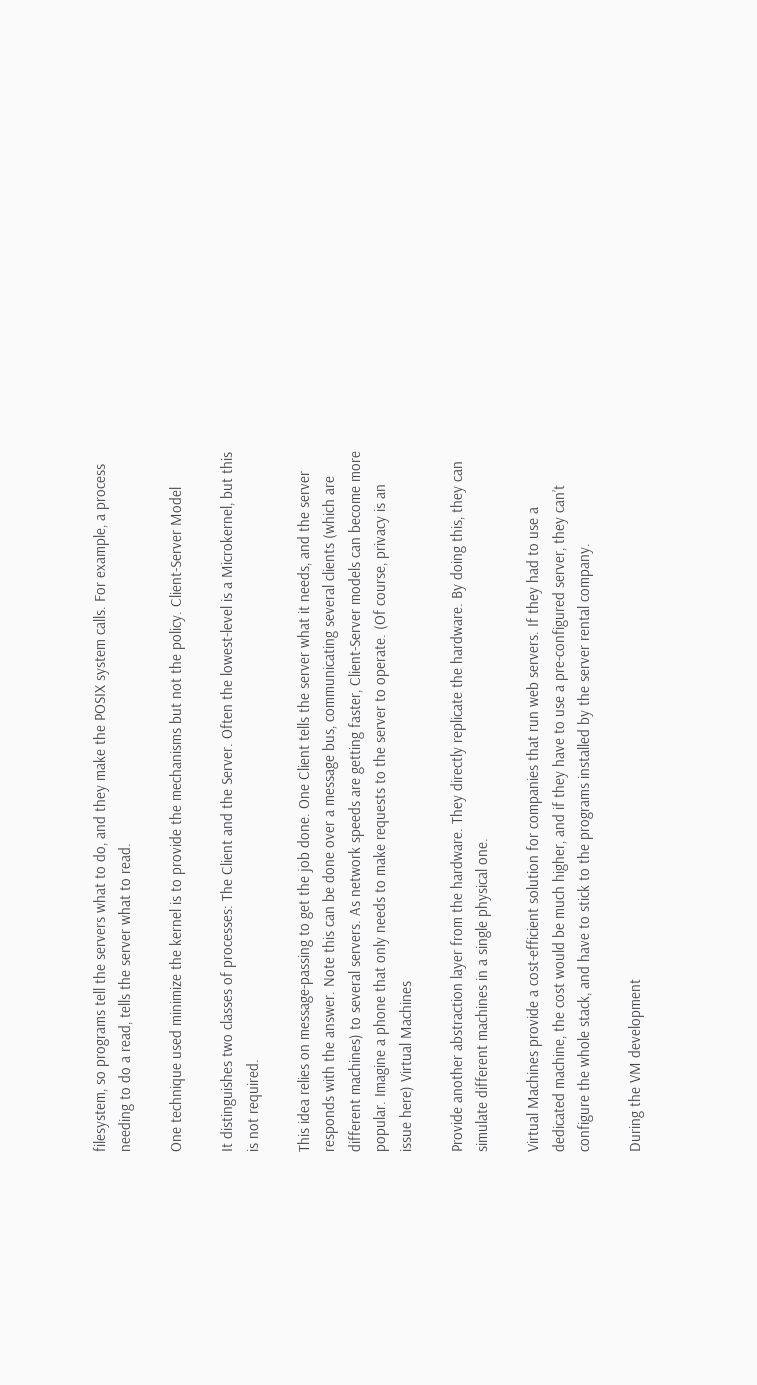filesystem, so programs tell the servers what to do, and they make the POSIX system calls. For example, a process needing to do a read, tells the server what to read.

One technique used minimize the kernel is to provide the mechanisms but not the policy. Client-Server Model

It distinguishes two classes of processes: The Client and the Server. Often the lowest-level is a Microkernel, but this is not required.

This idea relies on message-passing to get the job done. One Client tells the server what it needs, and the server responds with the answer. Note this can be done over a message bus, communicating several clients (which are different machines) to several servers. As network speeds are getting faster, Client-Server models can become more popular. Imagine a phone that only needs to make requests to the server to operate. (Of course, privacy is an issue here) Virtual Machines

Provide another abstraction layer from the hardware. They directly replicate the hardware. By doing this, they can simulate different machines in a single physical one.

Virtual Machines provide a cost-efficient solution for companies that run web servers. If they had to use a dedicated machine, the cost would be much higher, and if they have to use a pre-configured server, they can’t configure the whole stack, and have to stick to the programs installed by the server rental company.

During the VM development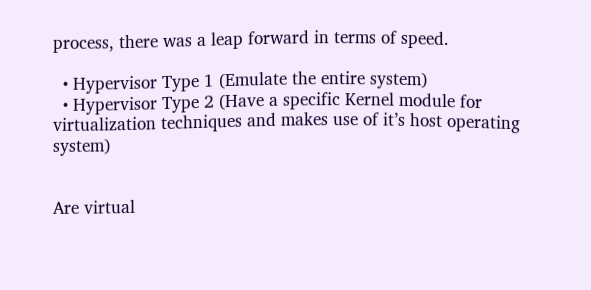process, there was a leap forward in terms of speed.

  • Hypervisor Type 1 (Emulate the entire system)
  • Hypervisor Type 2 (Have a specific Kernel module for virtualization techniques and makes use of it’s host operating system)


Are virtual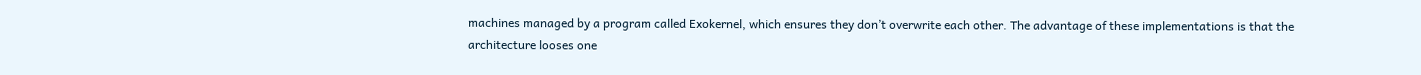machines managed by a program called Exokernel, which ensures they don’t overwrite each other. The advantage of these implementations is that the architecture looses one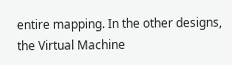entire mapping. In the other designs, the Virtual Machine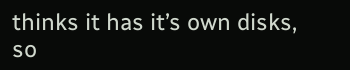thinks it has it’s own disks, so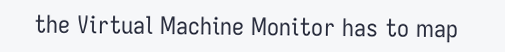the Virtual Machine Monitor has to map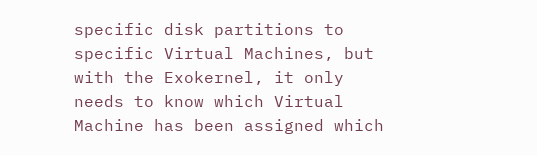specific disk partitions to specific Virtual Machines, but with the Exokernel, it only needs to know which Virtual Machine has been assigned which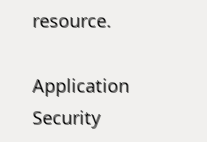resource.

Application Security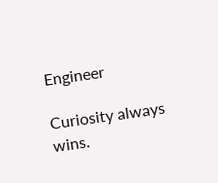Engineer

Curiosity always wins.